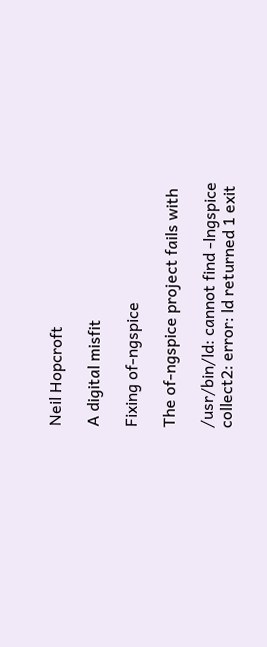Neil Hopcroft

A digital misfit

Fixing of-ngspice

The of-ngspice project fails with

/usr/bin/ld: cannot find -lngspice
collect2: error: ld returned 1 exit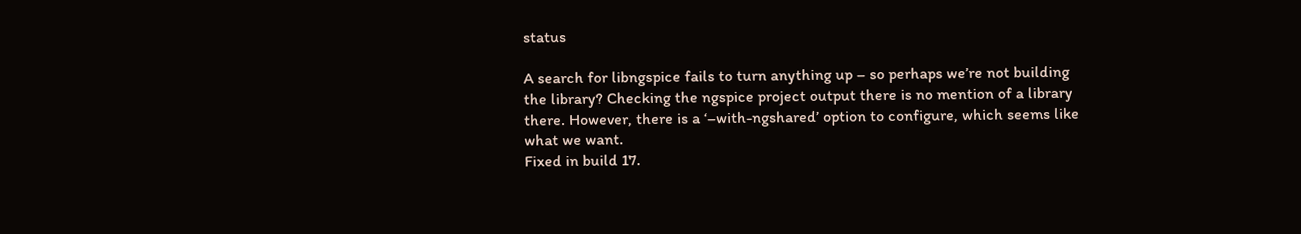status

A search for libngspice fails to turn anything up – so perhaps we’re not building the library? Checking the ngspice project output there is no mention of a library there. However, there is a ‘–with-ngshared’ option to configure, which seems like what we want.
Fixed in build 17.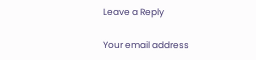Leave a Reply

Your email address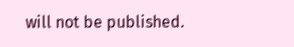will not be published.